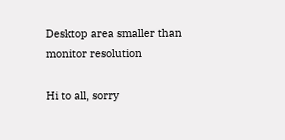Desktop area smaller than monitor resolution

Hi to all, sorry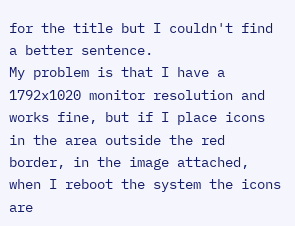for the title but I couldn't find a better sentence.
My problem is that I have a 1792x1020 monitor resolution and works fine, but if I place icons in the area outside the red border, in the image attached, when I reboot the system the icons are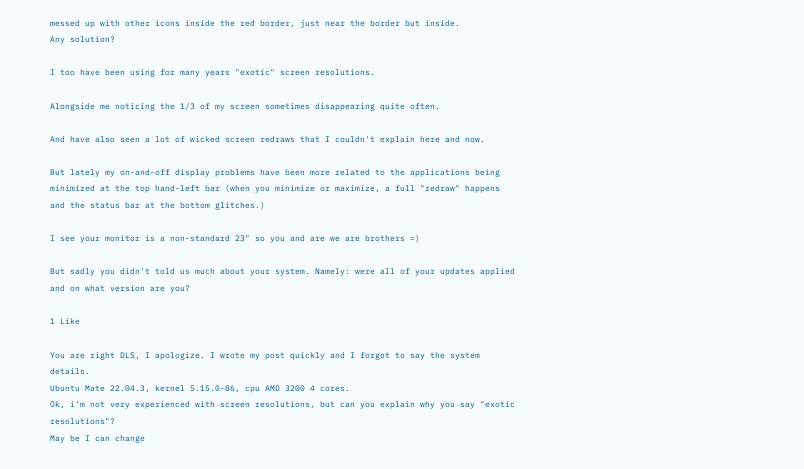messed up with other icons inside the red border, just near the border but inside.
Any solution?

I too have been using for many years "exotic" screen resolutions.

Alongside me noticing the 1/3 of my screen sometimes disappearing quite often.

And have also seen a lot of wicked screen redraws that I couldn't explain here and now.

But lately my on-and-off display problems have been more related to the applications being minimized at the top hand-left bar (when you minimize or maximize, a full "redraw" happens and the status bar at the bottom glitches.)

I see your monitor is a non-standard 23" so you and are we are brothers =)

But sadly you didn't told us much about your system. Namely: were all of your updates applied and on what version are you?

1 Like

You are right DLS, I apologize. I wrote my post quickly and I forgot to say the system details.
Ubuntu Mate 22.04.3, kernel 5.15.0-86, cpu AMD 3200 4 cores.
Ok, i'm not very experienced with screen resolutions, but can you explain why you say "exotic resolutions"?
May be I can change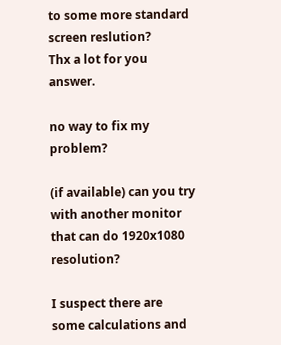to some more standard screen reslution?
Thx a lot for you answer.

no way to fix my problem?

(if available) can you try with another monitor that can do 1920x1080 resolution?

I suspect there are some calculations and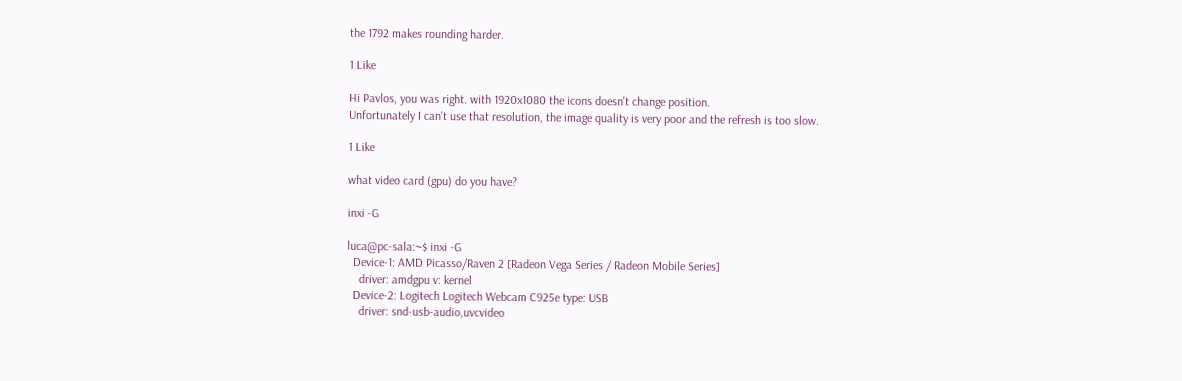the 1792 makes rounding harder.

1 Like

Hi Pavlos, you was right. with 1920x1080 the icons doesn't change position.
Unfortunately I can't use that resolution, the image quality is very poor and the refresh is too slow.

1 Like

what video card (gpu) do you have?

inxi -G

luca@pc-sala:~$ inxi -G
  Device-1: AMD Picasso/Raven 2 [Radeon Vega Series / Radeon Mobile Series]
    driver: amdgpu v: kernel
  Device-2: Logitech Logitech Webcam C925e type: USB
    driver: snd-usb-audio,uvcvideo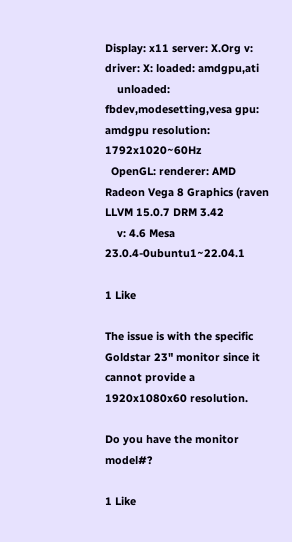Display: x11 server: X.Org v: driver: X: loaded: amdgpu,ati
    unloaded: fbdev,modesetting,vesa gpu: amdgpu resolution: 1792x1020~60Hz
  OpenGL: renderer: AMD Radeon Vega 8 Graphics (raven LLVM 15.0.7 DRM 3.42
    v: 4.6 Mesa 23.0.4-0ubuntu1~22.04.1

1 Like

The issue is with the specific Goldstar 23" monitor since it cannot provide a 1920x1080x60 resolution.

Do you have the monitor model#?

1 Like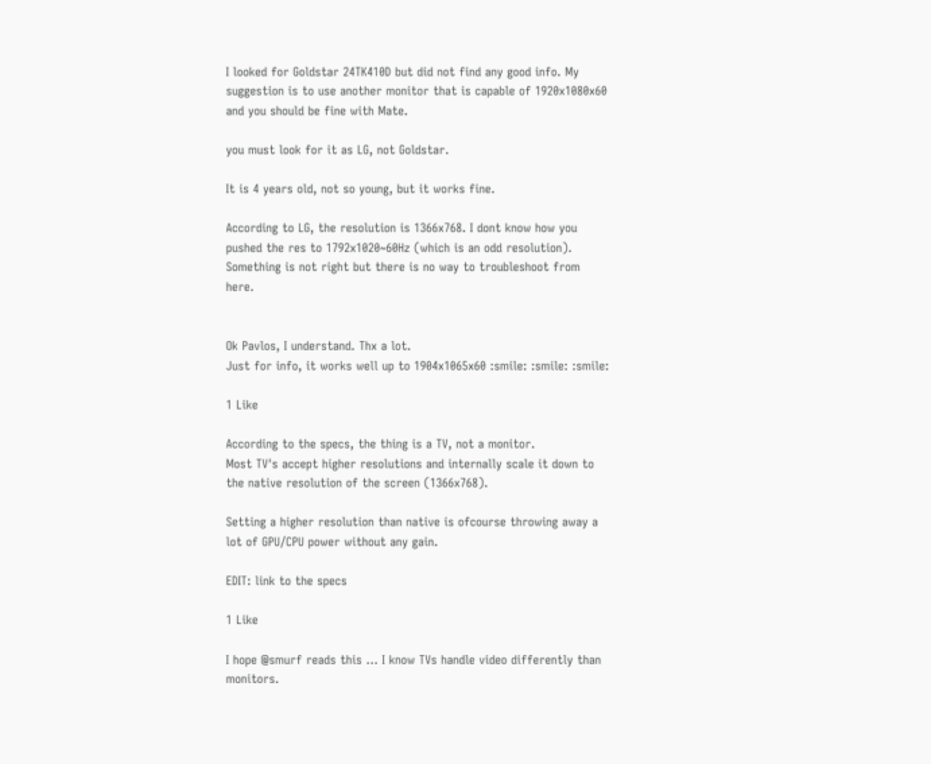I looked for Goldstar 24TK410D but did not find any good info. My suggestion is to use another monitor that is capable of 1920x1080x60 and you should be fine with Mate.

you must look for it as LG, not Goldstar.

It is 4 years old, not so young, but it works fine.

According to LG, the resolution is 1366x768. I dont know how you pushed the res to 1792x1020~60Hz (which is an odd resolution). Something is not right but there is no way to troubleshoot from here.


Ok Pavlos, I understand. Thx a lot.
Just for info, it works well up to 1904x1065x60 :smile: :smile: :smile:

1 Like

According to the specs, the thing is a TV, not a monitor.
Most TV's accept higher resolutions and internally scale it down to the native resolution of the screen (1366x768).

Setting a higher resolution than native is ofcourse throwing away a lot of GPU/CPU power without any gain.

EDIT: link to the specs

1 Like

I hope @smurf reads this ... I know TVs handle video differently than monitors.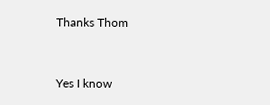Thanks Thom


Yes I know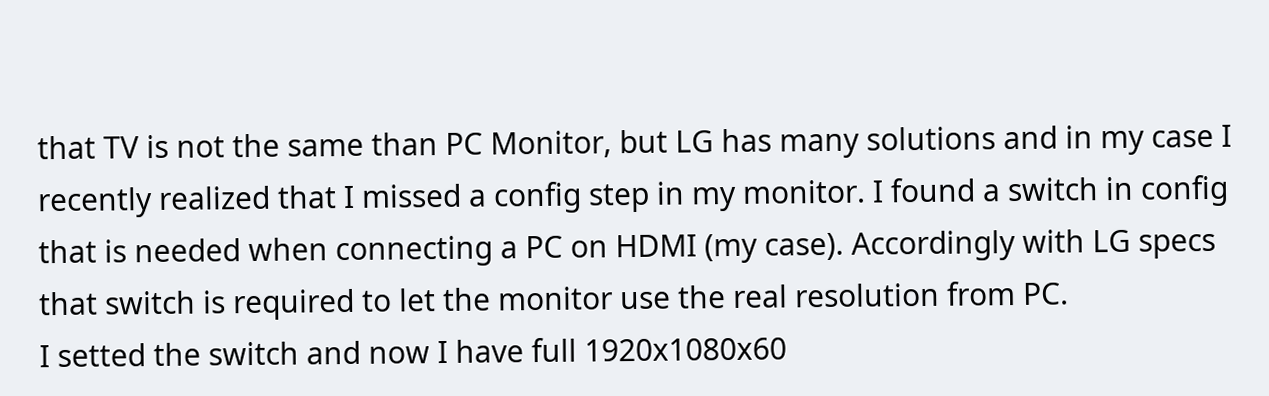that TV is not the same than PC Monitor, but LG has many solutions and in my case I recently realized that I missed a config step in my monitor. I found a switch in config that is needed when connecting a PC on HDMI (my case). Accordingly with LG specs that switch is required to let the monitor use the real resolution from PC.
I setted the switch and now I have full 1920x1080x60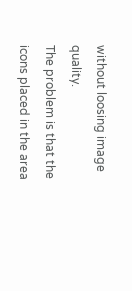without loosing image quality.
The problem is that the icons placed in the area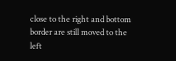close to the right and bottom border are still moved to the left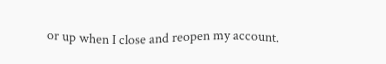or up when I close and reopen my account.